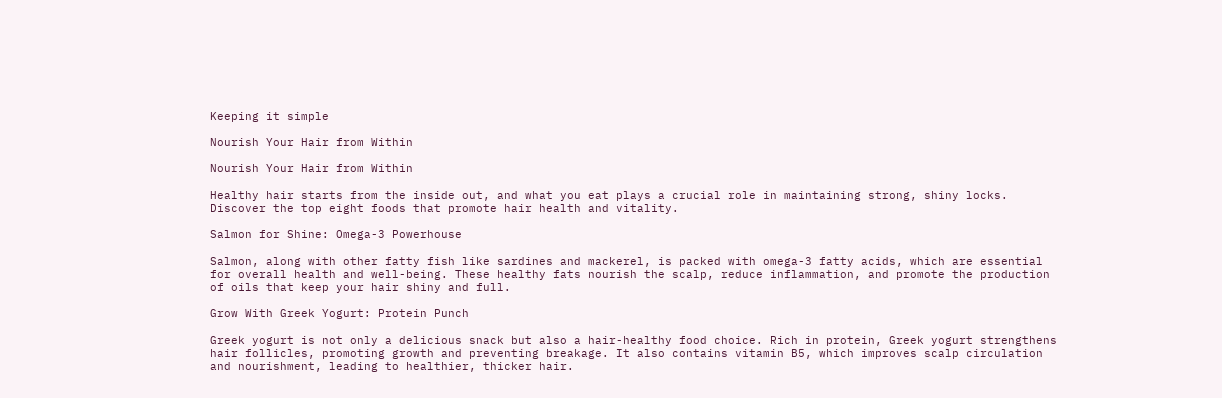Keeping it simple

Nourish Your Hair from Within

Nourish Your Hair from Within

Healthy hair starts from the inside out, and what you eat plays a crucial role in maintaining strong, shiny locks. Discover the top eight foods that promote hair health and vitality.

Salmon for Shine: Omega-3 Powerhouse

Salmon, along with other fatty fish like sardines and mackerel, is packed with omega-3 fatty acids, which are essential for overall health and well-being. These healthy fats nourish the scalp, reduce inflammation, and promote the production of oils that keep your hair shiny and full.

Grow With Greek Yogurt: Protein Punch

Greek yogurt is not only a delicious snack but also a hair-healthy food choice. Rich in protein, Greek yogurt strengthens hair follicles, promoting growth and preventing breakage. It also contains vitamin B5, which improves scalp circulation and nourishment, leading to healthier, thicker hair.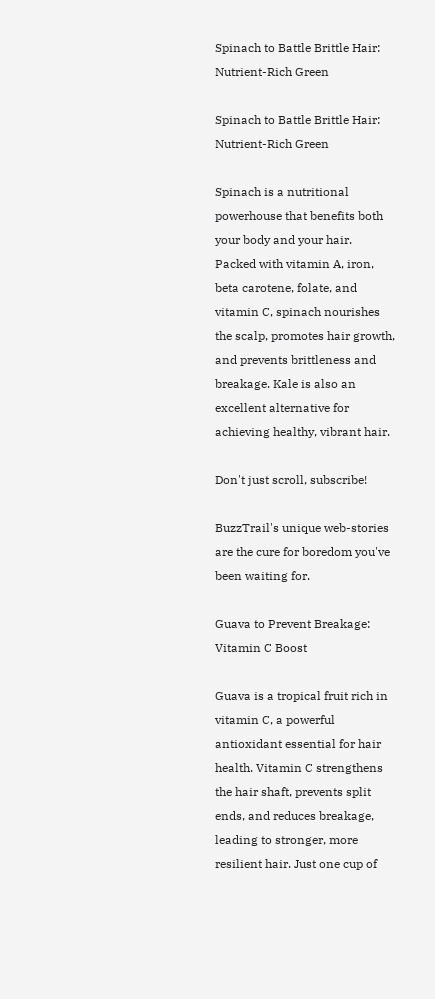Spinach to Battle Brittle Hair: Nutrient-Rich Green

Spinach to Battle Brittle Hair: Nutrient-Rich Green

Spinach is a nutritional powerhouse that benefits both your body and your hair. Packed with vitamin A, iron, beta carotene, folate, and vitamin C, spinach nourishes the scalp, promotes hair growth, and prevents brittleness and breakage. Kale is also an excellent alternative for achieving healthy, vibrant hair.

Don't just scroll, subscribe!

BuzzTrail's unique web-stories are the cure for boredom you've been waiting for.

Guava to Prevent Breakage: Vitamin C Boost

Guava is a tropical fruit rich in vitamin C, a powerful antioxidant essential for hair health. Vitamin C strengthens the hair shaft, prevents split ends, and reduces breakage, leading to stronger, more resilient hair. Just one cup of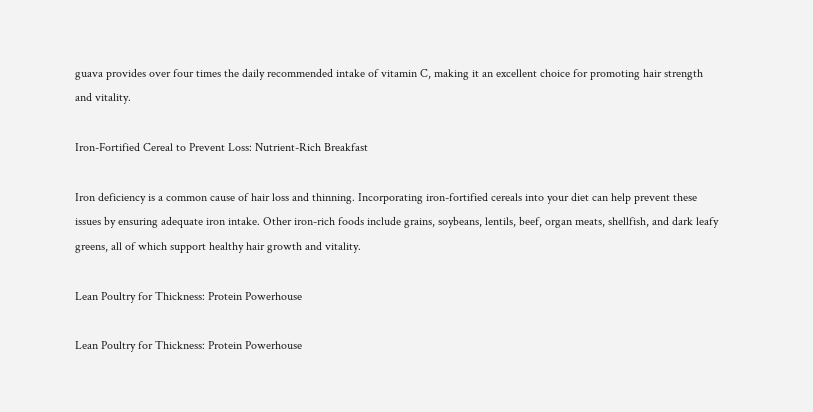guava provides over four times the daily recommended intake of vitamin C, making it an excellent choice for promoting hair strength and vitality.

Iron-Fortified Cereal to Prevent Loss: Nutrient-Rich Breakfast

Iron deficiency is a common cause of hair loss and thinning. Incorporating iron-fortified cereals into your diet can help prevent these issues by ensuring adequate iron intake. Other iron-rich foods include grains, soybeans, lentils, beef, organ meats, shellfish, and dark leafy greens, all of which support healthy hair growth and vitality.

Lean Poultry for Thickness: Protein Powerhouse

Lean Poultry for Thickness: Protein Powerhouse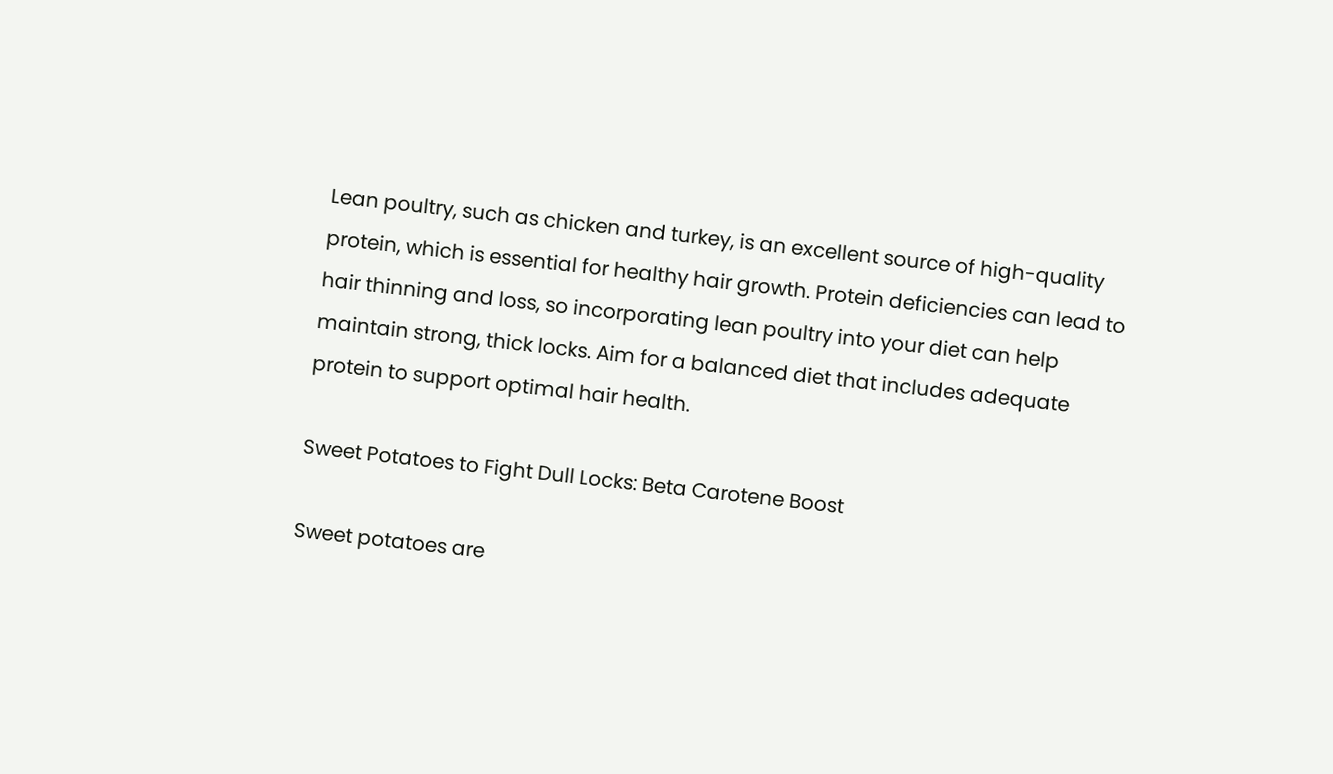Lean poultry, such as chicken and turkey, is an excellent source of high-quality protein, which is essential for healthy hair growth. Protein deficiencies can lead to hair thinning and loss, so incorporating lean poultry into your diet can help maintain strong, thick locks. Aim for a balanced diet that includes adequate protein to support optimal hair health.

Sweet Potatoes to Fight Dull Locks: Beta Carotene Boost

Sweet potatoes are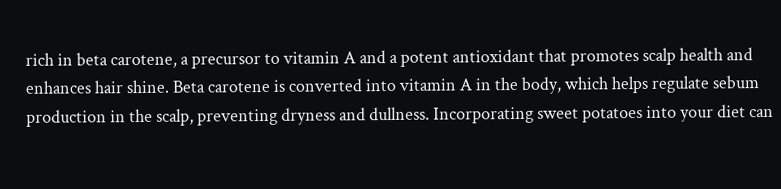rich in beta carotene, a precursor to vitamin A and a potent antioxidant that promotes scalp health and enhances hair shine. Beta carotene is converted into vitamin A in the body, which helps regulate sebum production in the scalp, preventing dryness and dullness. Incorporating sweet potatoes into your diet can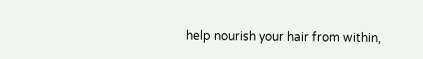help nourish your hair from within,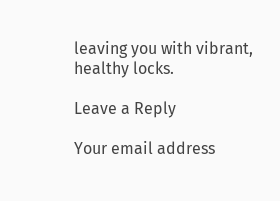leaving you with vibrant, healthy locks.

Leave a Reply

Your email address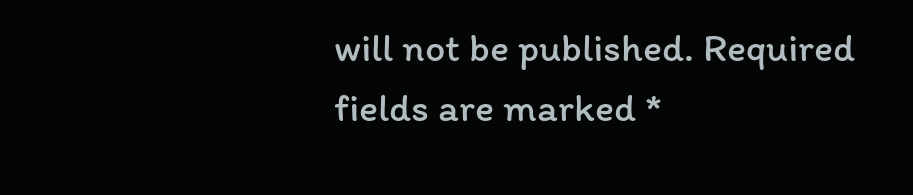will not be published. Required fields are marked *